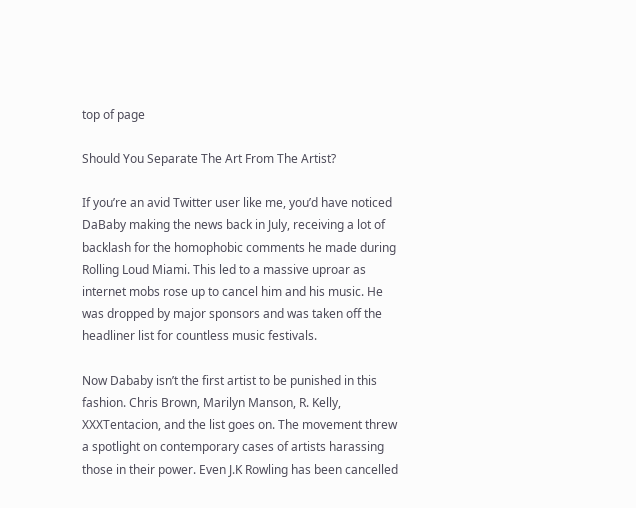top of page

Should You Separate The Art From The Artist?

If you’re an avid Twitter user like me, you’d have noticed DaBaby making the news back in July, receiving a lot of backlash for the homophobic comments he made during Rolling Loud Miami. This led to a massive uproar as internet mobs rose up to cancel him and his music. He was dropped by major sponsors and was taken off the headliner list for countless music festivals.

Now Dababy isn’t the first artist to be punished in this fashion. Chris Brown, Marilyn Manson, R. Kelly, XXXTentacion, and the list goes on. The movement threw a spotlight on contemporary cases of artists harassing those in their power. Even J.K Rowling has been cancelled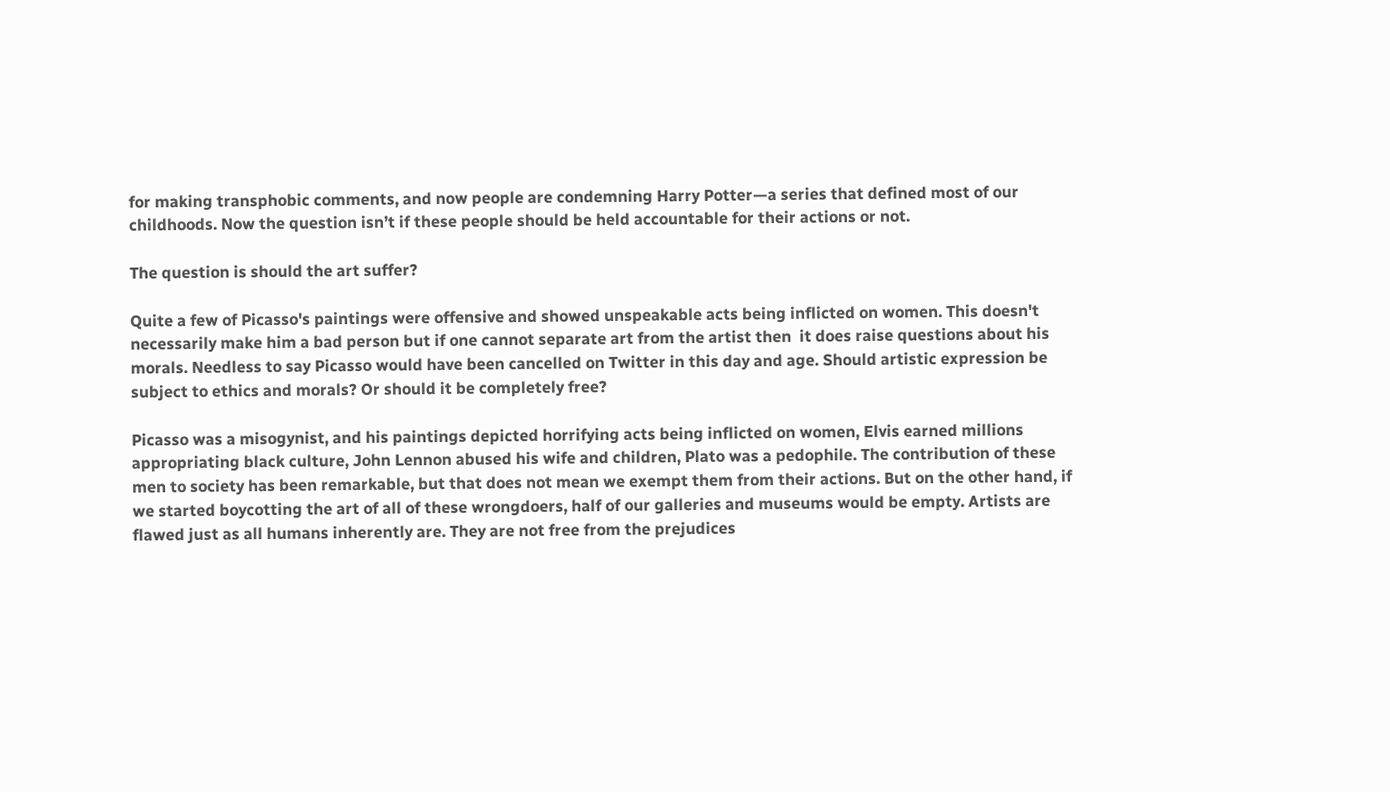for making transphobic comments, and now people are condemning Harry Potter—a series that defined most of our childhoods. Now the question isn’t if these people should be held accountable for their actions or not.

The question is should the art suffer?

Quite a few of Picasso's paintings were offensive and showed unspeakable acts being inflicted on women. This doesn't necessarily make him a bad person but if one cannot separate art from the artist then  it does raise questions about his morals. Needless to say Picasso would have been cancelled on Twitter in this day and age. Should artistic expression be subject to ethics and morals? Or should it be completely free?

Picasso was a misogynist, and his paintings depicted horrifying acts being inflicted on women, Elvis earned millions appropriating black culture, John Lennon abused his wife and children, Plato was a pedophile. The contribution of these men to society has been remarkable, but that does not mean we exempt them from their actions. But on the other hand, if we started boycotting the art of all of these wrongdoers, half of our galleries and museums would be empty. Artists are flawed just as all humans inherently are. They are not free from the prejudices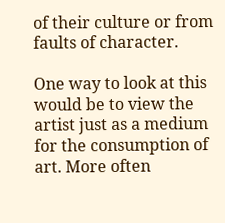of their culture or from faults of character.

One way to look at this would be to view the artist just as a medium for the consumption of art. More often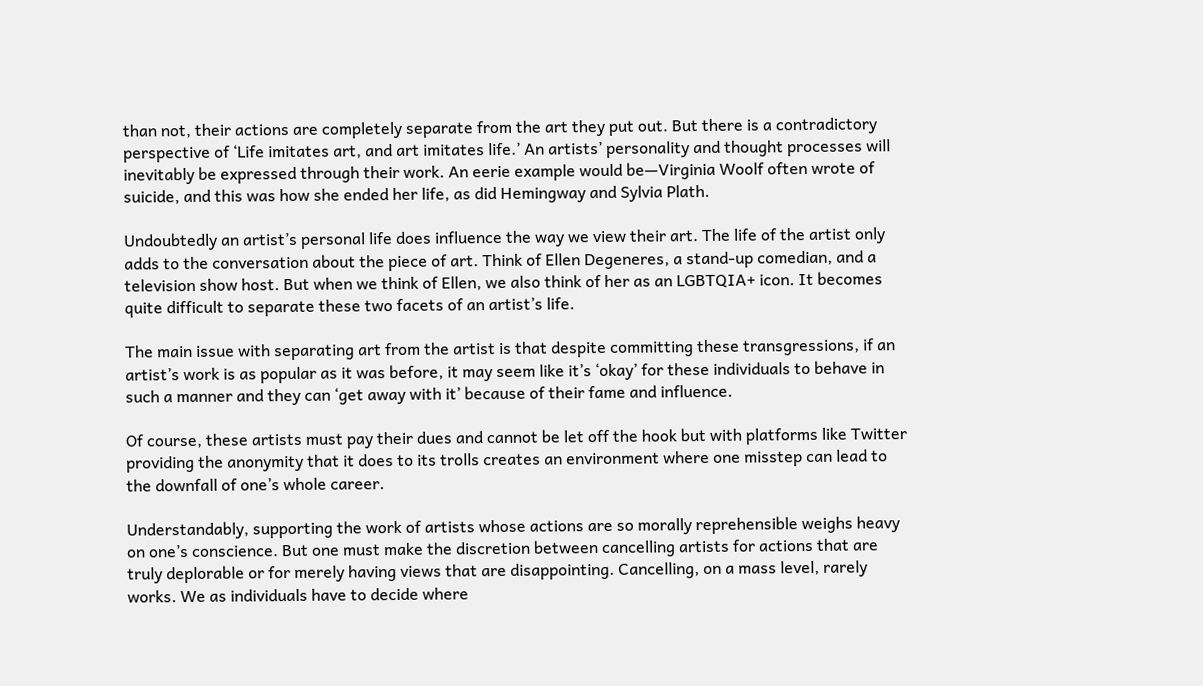than not, their actions are completely separate from the art they put out. But there is a contradictory perspective of ‘Life imitates art, and art imitates life.’ An artists’ personality and thought processes will inevitably be expressed through their work. An eerie example would be—Virginia Woolf often wrote of suicide, and this was how she ended her life, as did Hemingway and Sylvia Plath.

Undoubtedly an artist’s personal life does influence the way we view their art. The life of the artist only adds to the conversation about the piece of art. Think of Ellen Degeneres, a stand-up comedian, and a television show host. But when we think of Ellen, we also think of her as an LGBTQIA+ icon. It becomes quite difficult to separate these two facets of an artist’s life.

The main issue with separating art from the artist is that despite committing these transgressions, if an artist’s work is as popular as it was before, it may seem like it’s ‘okay’ for these individuals to behave in such a manner and they can ‘get away with it’ because of their fame and influence.

Of course, these artists must pay their dues and cannot be let off the hook but with platforms like Twitter providing the anonymity that it does to its trolls creates an environment where one misstep can lead to the downfall of one’s whole career.

Understandably, supporting the work of artists whose actions are so morally reprehensible weighs heavy on one’s conscience. But one must make the discretion between cancelling artists for actions that are truly deplorable or for merely having views that are disappointing. Cancelling, on a mass level, rarely works. We as individuals have to decide where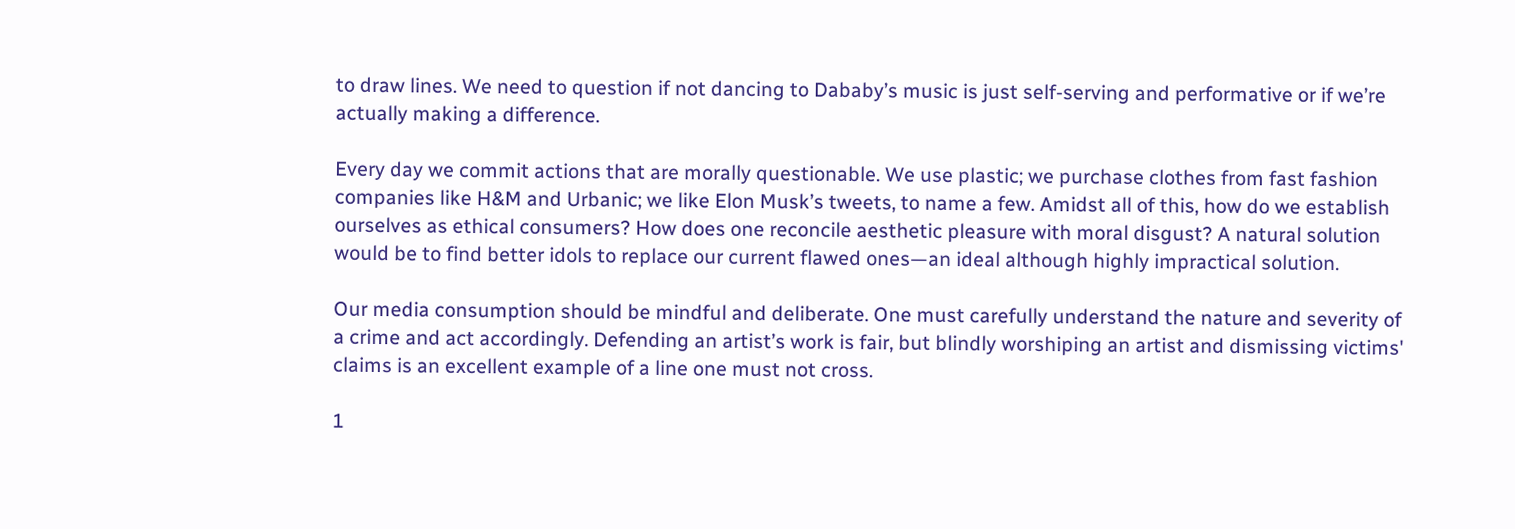to draw lines. We need to question if not dancing to Dababy’s music is just self-serving and performative or if we’re actually making a difference.

Every day we commit actions that are morally questionable. We use plastic; we purchase clothes from fast fashion companies like H&M and Urbanic; we like Elon Musk’s tweets, to name a few. Amidst all of this, how do we establish ourselves as ethical consumers? How does one reconcile aesthetic pleasure with moral disgust? A natural solution would be to find better idols to replace our current flawed ones—an ideal although highly impractical solution.

Our media consumption should be mindful and deliberate. One must carefully understand the nature and severity of a crime and act accordingly. Defending an artist’s work is fair, but blindly worshiping an artist and dismissing victims' claims is an excellent example of a line one must not cross.

1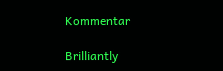Kommentar

Brilliantly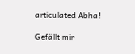articulated Abha!

Gefällt mir